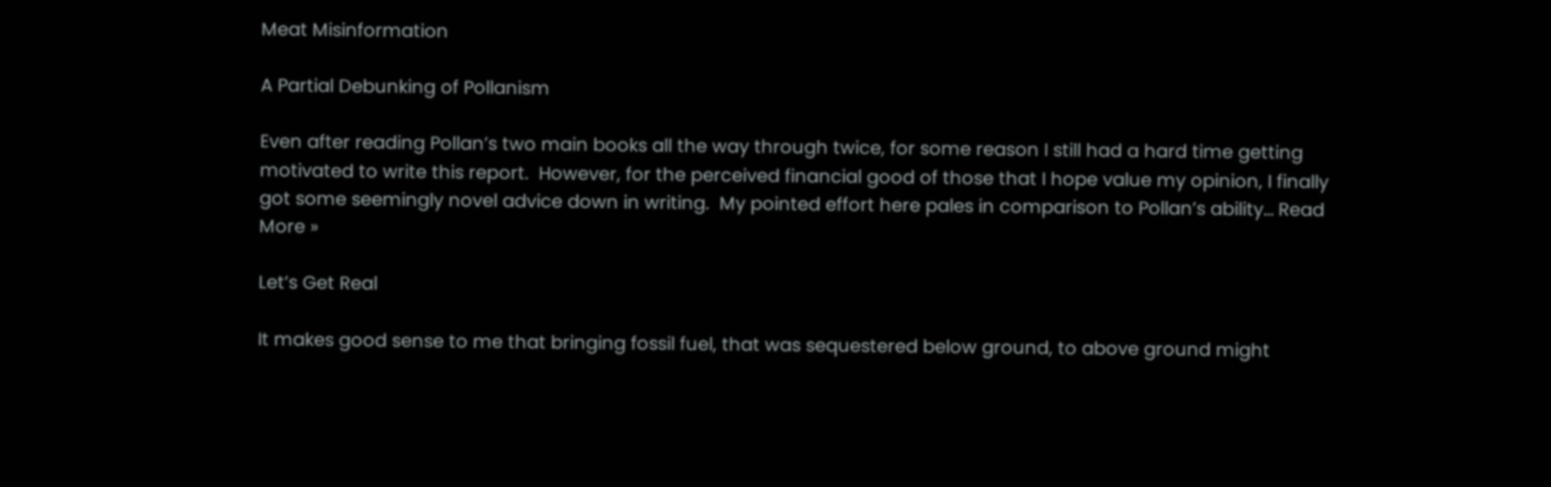Meat Misinformation

A Partial Debunking of Pollanism

Even after reading Pollan’s two main books all the way through twice, for some reason I still had a hard time getting motivated to write this report.  However, for the perceived financial good of those that I hope value my opinion, I finally got some seemingly novel advice down in writing.  My pointed effort here pales in comparison to Pollan’s ability… Read More »

Let’s Get Real

It makes good sense to me that bringing fossil fuel, that was sequestered below ground, to above ground might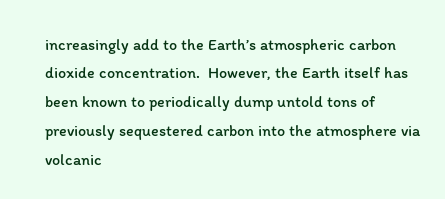increasingly add to the Earth’s atmospheric carbon dioxide concentration.  However, the Earth itself has been known to periodically dump untold tons of previously sequestered carbon into the atmosphere via volcanic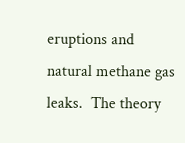eruptions and natural methane gas leaks.  The theory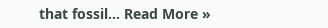that fossil… Read More »